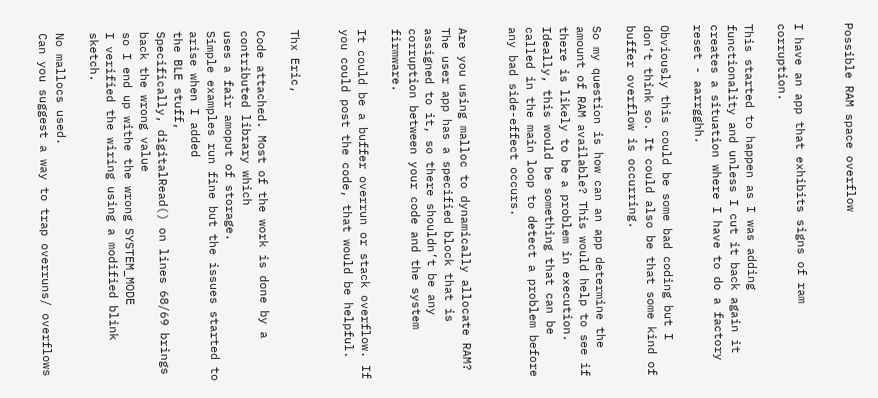Possible RAM space overflow


I have an app that exhibits signs of ram corruption.

This started to happen as I was adding functionality and unless I cut it back again it creates a situation where I have to do a factory reset - aarrgghh.

Obviously this could be some bad coding but I don’t think so. It could also be that some kind of buffer overflow is occurring.

So my question is how can an app determine the amount of RAM available? This would help to see if there is likely to be a problem in execution. Ideally, this would be something that can be called in the main loop to detect a problem before any bad side-effect occurs.


Are you using malloc to dynamically allocate RAM? The user app has a specified block that is assigned to it, so there shouldn’t be any corruption between your code and the system firmware.

It could be a buffer overrun or stack overflow. If you could post the code, that would be helpful.


Thx Eric,

Code attached. Most of the work is done by a contributed library which
uses a fair amoput of storage.
Simple examples run fine but the issues started to arise when I added
the BLE stuff,
Specifically, digitalRead() on lines 68/69 brings back the wrong value
so I end up withe the wrong SYSTEM_MODE
I verified the wiring using a modified blink sketch.

No mallocs used.
Can you suggest a way to trap overruns/ overflows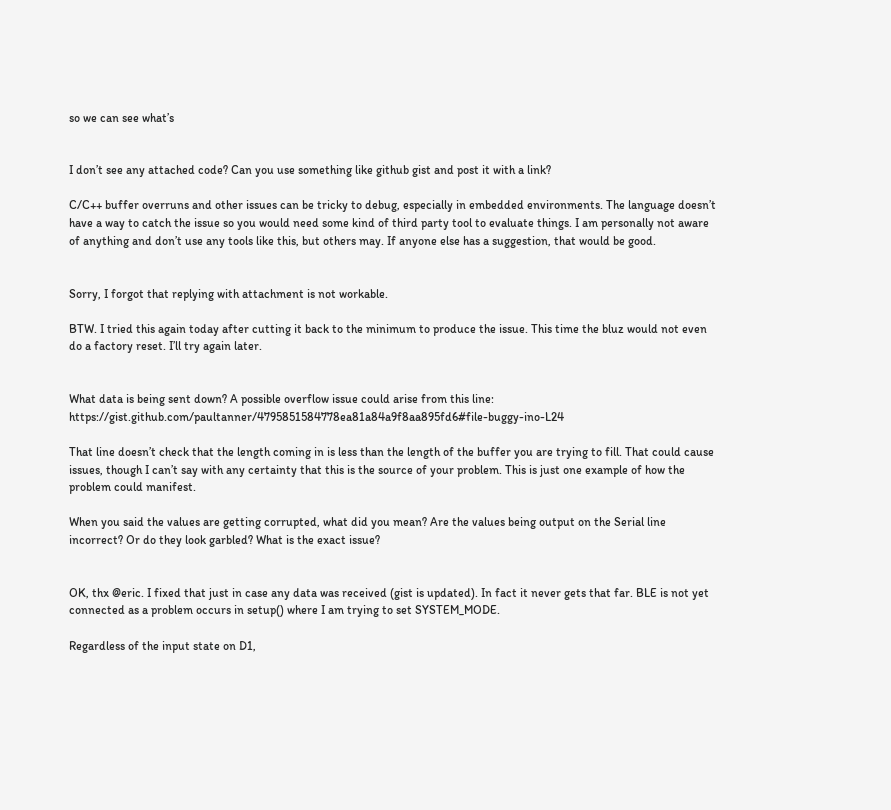so we can see what’s


I don’t see any attached code? Can you use something like github gist and post it with a link?

C/C++ buffer overruns and other issues can be tricky to debug, especially in embedded environments. The language doesn’t have a way to catch the issue so you would need some kind of third party tool to evaluate things. I am personally not aware of anything and don’t use any tools like this, but others may. If anyone else has a suggestion, that would be good.


Sorry, I forgot that replying with attachment is not workable.

BTW. I tried this again today after cutting it back to the minimum to produce the issue. This time the bluz would not even do a factory reset. I’ll try again later.


What data is being sent down? A possible overflow issue could arise from this line: https://gist.github.com/paultanner/4795851584778ea81a84a9f8aa895fd6#file-buggy-ino-L24

That line doesn’t check that the length coming in is less than the length of the buffer you are trying to fill. That could cause issues, though I can’t say with any certainty that this is the source of your problem. This is just one example of how the problem could manifest.

When you said the values are getting corrupted, what did you mean? Are the values being output on the Serial line incorrect? Or do they look garbled? What is the exact issue?


OK, thx @eric. I fixed that just in case any data was received (gist is updated). In fact it never gets that far. BLE is not yet connected as a problem occurs in setup() where I am trying to set SYSTEM_MODE.

Regardless of the input state on D1,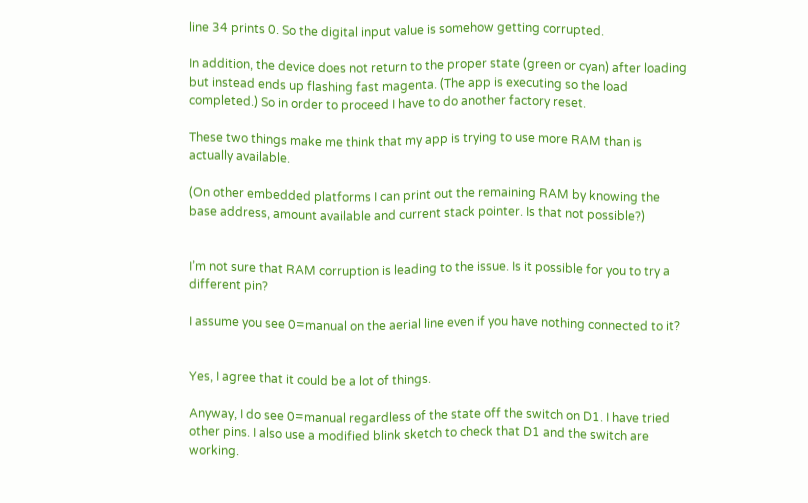line 34 prints 0. So the digital input value is somehow getting corrupted.

In addition, the device does not return to the proper state (green or cyan) after loading but instead ends up flashing fast magenta. (The app is executing so the load completed.) So in order to proceed I have to do another factory reset.

These two things make me think that my app is trying to use more RAM than is actually available.

(On other embedded platforms I can print out the remaining RAM by knowing the base address, amount available and current stack pointer. Is that not possible?)


I’m not sure that RAM corruption is leading to the issue. Is it possible for you to try a different pin?

I assume you see 0=manual on the aerial line even if you have nothing connected to it?


Yes, I agree that it could be a lot of things.

Anyway, I do see 0=manual regardless of the state off the switch on D1. I have tried other pins. I also use a modified blink sketch to check that D1 and the switch are working.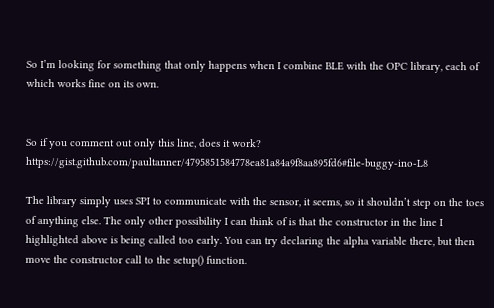So I’m looking for something that only happens when I combine BLE with the OPC library, each of which works fine on its own.


So if you comment out only this line, does it work? https://gist.github.com/paultanner/4795851584778ea81a84a9f8aa895fd6#file-buggy-ino-L8

The library simply uses SPI to communicate with the sensor, it seems, so it shouldn’t step on the toes of anything else. The only other possibility I can think of is that the constructor in the line I highlighted above is being called too early. You can try declaring the alpha variable there, but then move the constructor call to the setup() function.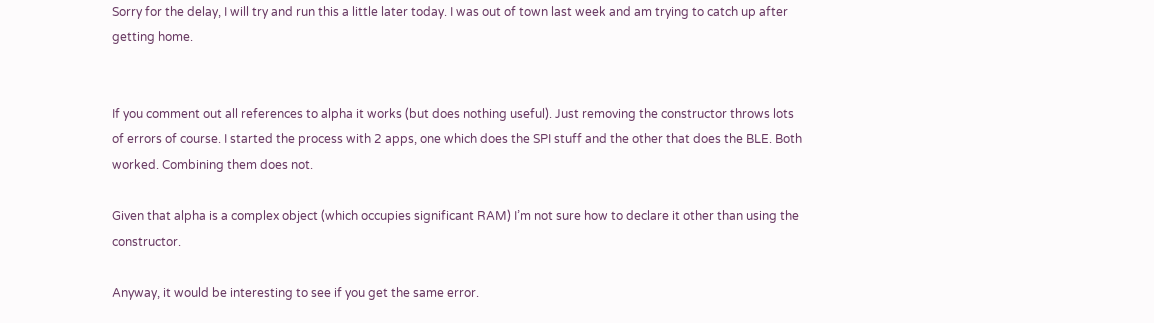Sorry for the delay, I will try and run this a little later today. I was out of town last week and am trying to catch up after getting home.


If you comment out all references to alpha it works (but does nothing useful). Just removing the constructor throws lots of errors of course. I started the process with 2 apps, one which does the SPI stuff and the other that does the BLE. Both worked. Combining them does not.

Given that alpha is a complex object (which occupies significant RAM) I’m not sure how to declare it other than using the constructor.

Anyway, it would be interesting to see if you get the same error.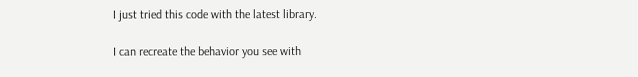I just tried this code with the latest library.

I can recreate the behavior you see with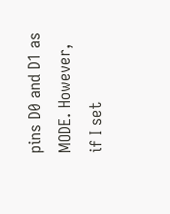pins D0 and D1 as MODE. However, if I set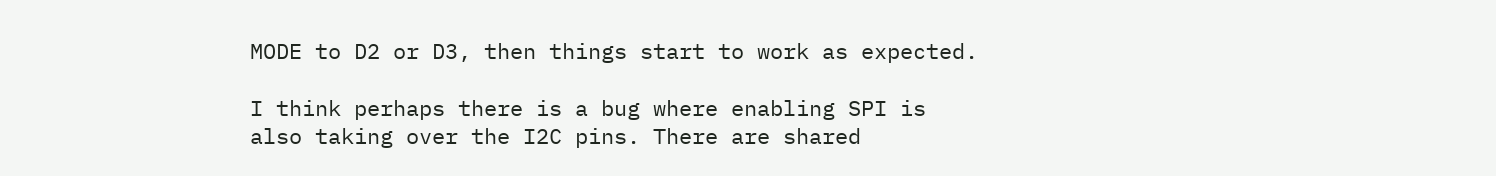MODE to D2 or D3, then things start to work as expected.

I think perhaps there is a bug where enabling SPI is also taking over the I2C pins. There are shared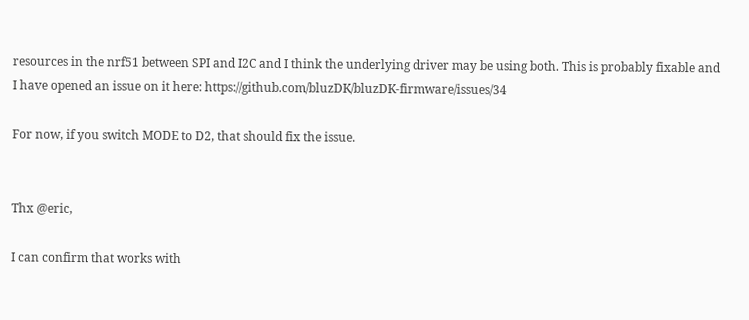resources in the nrf51 between SPI and I2C and I think the underlying driver may be using both. This is probably fixable and I have opened an issue on it here: https://github.com/bluzDK/bluzDK-firmware/issues/34

For now, if you switch MODE to D2, that should fix the issue.


Thx @eric,

I can confirm that works with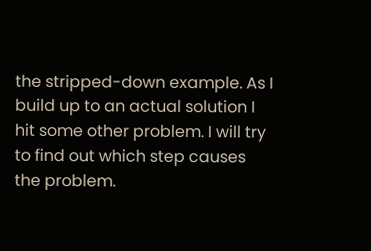the stripped-down example. As I build up to an actual solution I hit some other problem. I will try to find out which step causes the problem.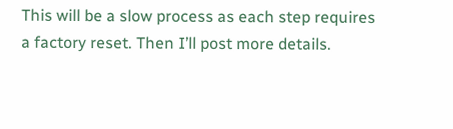This will be a slow process as each step requires a factory reset. Then I’ll post more details.